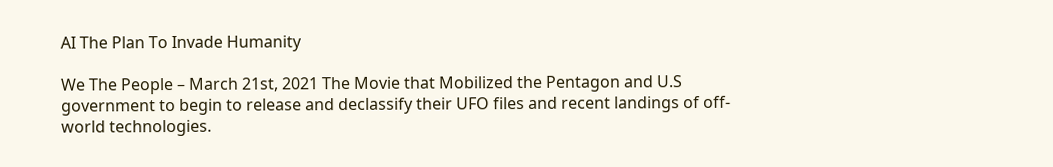AI The Plan To Invade Humanity

We The People – March 21st, 2021 The Movie that Mobilized the Pentagon and U.S government to begin to release and declassify their UFO files and recent landings of off-world technologies.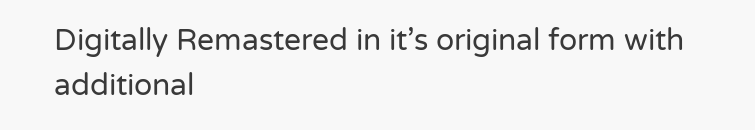Digitally Remastered in it’s original form with additional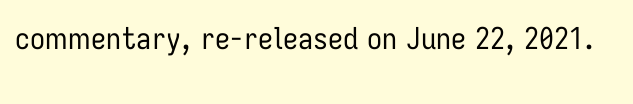commentary, re-released on June 22, 2021.